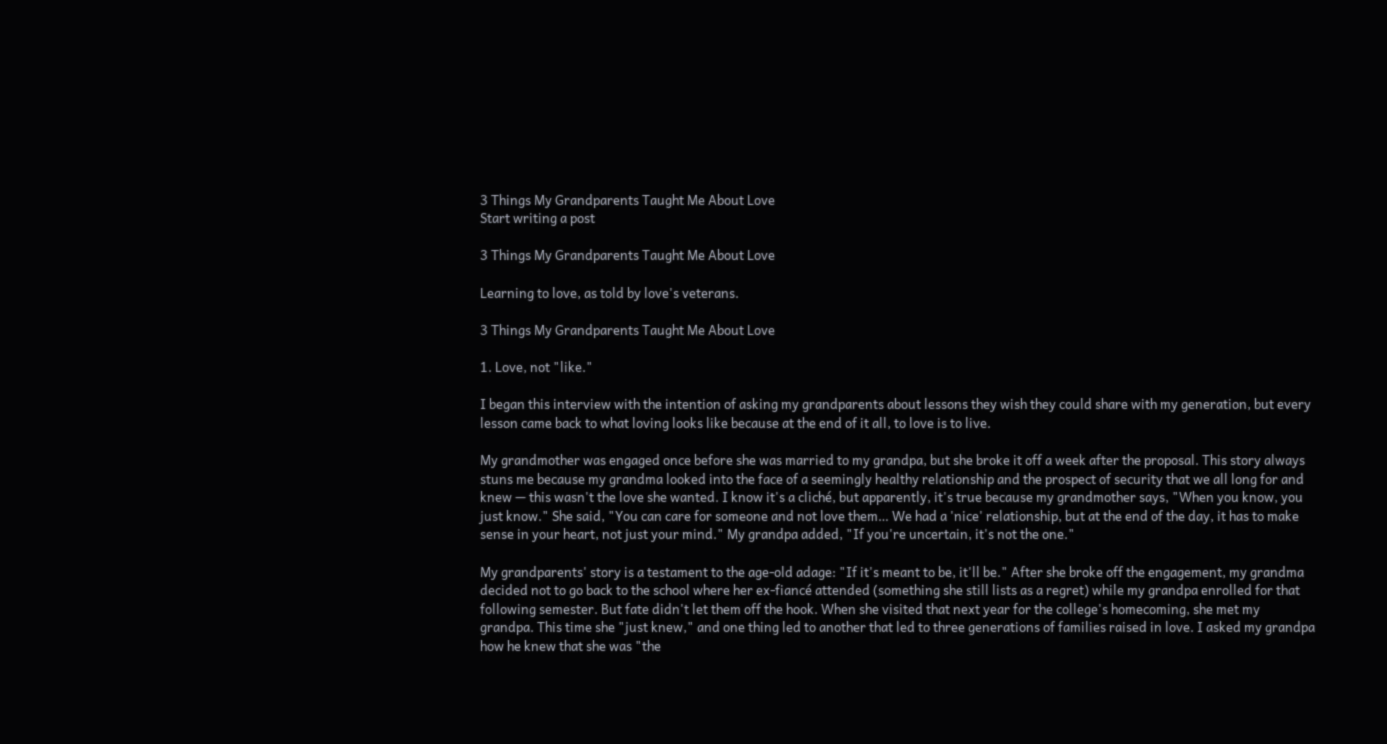3 Things My Grandparents Taught Me About Love
Start writing a post

3 Things My Grandparents Taught Me About Love

Learning to love, as told by love's veterans.

3 Things My Grandparents Taught Me About Love

1. Love, not "like."

I began this interview with the intention of asking my grandparents about lessons they wish they could share with my generation, but every lesson came back to what loving looks like because at the end of it all, to love is to live.

My grandmother was engaged once before she was married to my grandpa, but she broke it off a week after the proposal. This story always stuns me because my grandma looked into the face of a seemingly healthy relationship and the prospect of security that we all long for and knew — this wasn't the love she wanted. I know it's a cliché, but apparently, it's true because my grandmother says, "When you know, you just know." She said, "You can care for someone and not love them… We had a 'nice' relationship, but at the end of the day, it has to make sense in your heart, not just your mind." My grandpa added, "If you're uncertain, it's not the one."

My grandparents' story is a testament to the age-old adage: "If it's meant to be, it'll be." After she broke off the engagement, my grandma decided not to go back to the school where her ex-fiancé attended (something she still lists as a regret) while my grandpa enrolled for that following semester. But fate didn't let them off the hook. When she visited that next year for the college's homecoming, she met my grandpa. This time she "just knew," and one thing led to another that led to three generations of families raised in love. I asked my grandpa how he knew that she was "the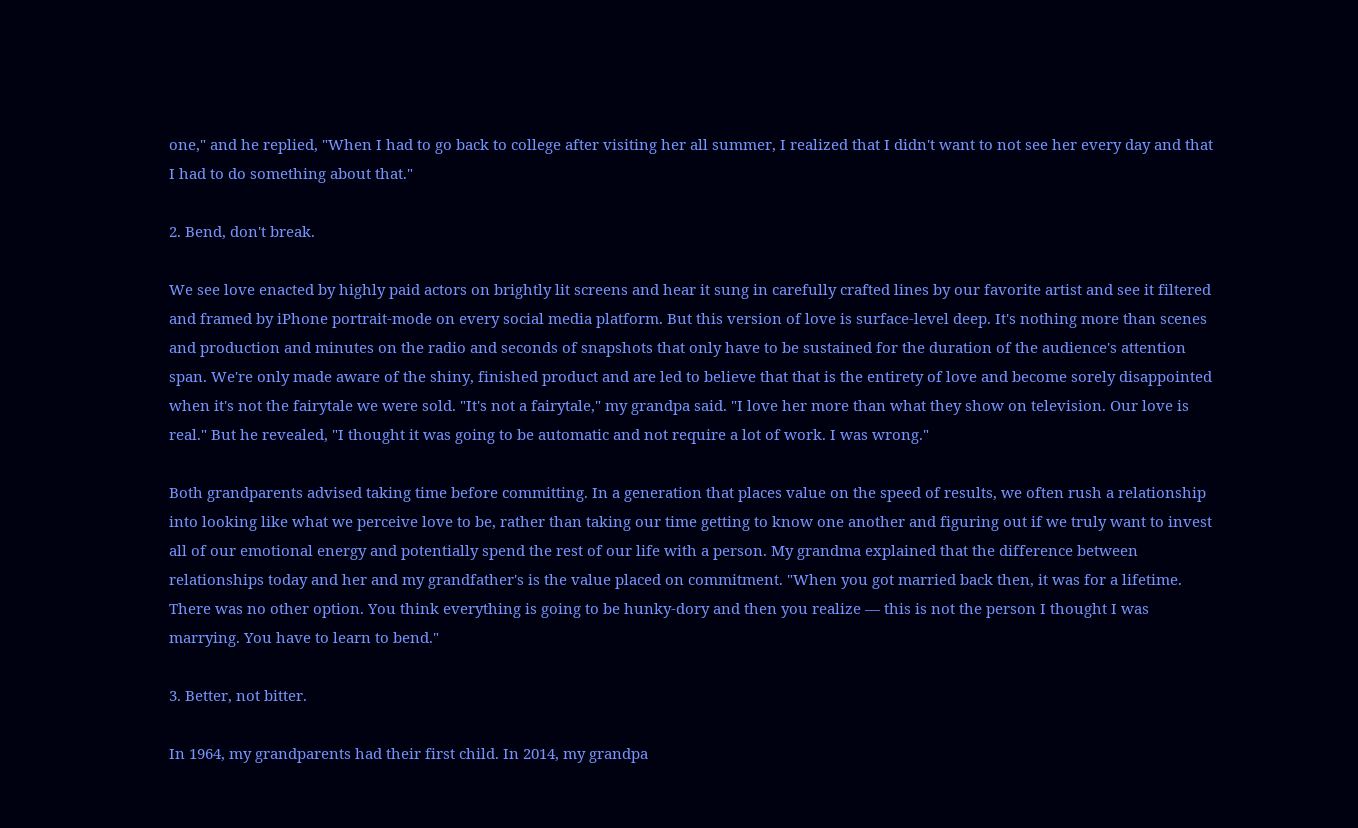one," and he replied, "When I had to go back to college after visiting her all summer, I realized that I didn't want to not see her every day and that I had to do something about that."

2. Bend, don't break.

We see love enacted by highly paid actors on brightly lit screens and hear it sung in carefully crafted lines by our favorite artist and see it filtered and framed by iPhone portrait-mode on every social media platform. But this version of love is surface-level deep. It's nothing more than scenes and production and minutes on the radio and seconds of snapshots that only have to be sustained for the duration of the audience's attention span. We're only made aware of the shiny, finished product and are led to believe that that is the entirety of love and become sorely disappointed when it's not the fairytale we were sold. "It's not a fairytale," my grandpa said. "I love her more than what they show on television. Our love is real." But he revealed, "I thought it was going to be automatic and not require a lot of work. I was wrong."

Both grandparents advised taking time before committing. In a generation that places value on the speed of results, we often rush a relationship into looking like what we perceive love to be, rather than taking our time getting to know one another and figuring out if we truly want to invest all of our emotional energy and potentially spend the rest of our life with a person. My grandma explained that the difference between relationships today and her and my grandfather's is the value placed on commitment. "When you got married back then, it was for a lifetime. There was no other option. You think everything is going to be hunky-dory and then you realize — this is not the person I thought I was marrying. You have to learn to bend."

3. Better, not bitter.

In 1964, my grandparents had their first child. In 2014, my grandpa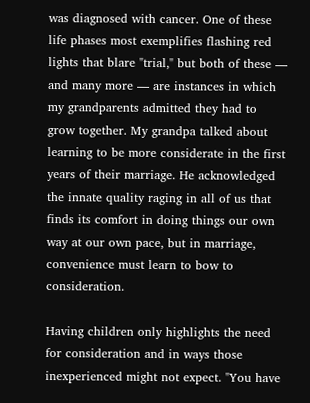was diagnosed with cancer. One of these life phases most exemplifies flashing red lights that blare "trial," but both of these — and many more — are instances in which my grandparents admitted they had to grow together. My grandpa talked about learning to be more considerate in the first years of their marriage. He acknowledged the innate quality raging in all of us that finds its comfort in doing things our own way at our own pace, but in marriage, convenience must learn to bow to consideration.

Having children only highlights the need for consideration and in ways those inexperienced might not expect. "You have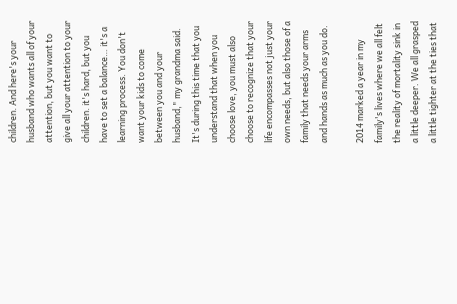children. And here's your husband who wants all of your attention, but you want to give all your attention to your children. it's hard, but you have to set a balance… it's a learning process. You don't want your kids to come between you and your husband," my grandma said. It's during this time that you understand that when you choose love, you must also choose to recognize that your life encompasses not just your own needs, but also those of a family that needs your arms and hands as much as you do.

2014 marked a year in my family's lives where we all felt the reality of mortality sink in a little deeper. We all grasped a little tighter at the ties that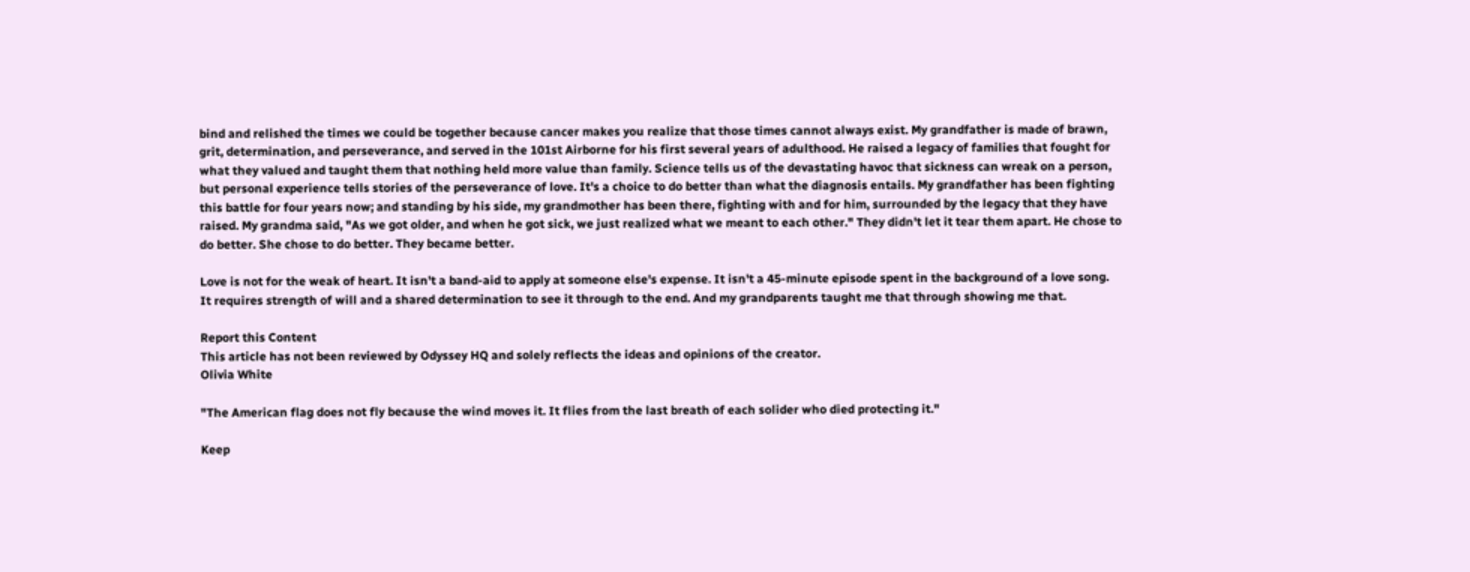bind and relished the times we could be together because cancer makes you realize that those times cannot always exist. My grandfather is made of brawn, grit, determination, and perseverance, and served in the 101st Airborne for his first several years of adulthood. He raised a legacy of families that fought for what they valued and taught them that nothing held more value than family. Science tells us of the devastating havoc that sickness can wreak on a person, but personal experience tells stories of the perseverance of love. It's a choice to do better than what the diagnosis entails. My grandfather has been fighting this battle for four years now; and standing by his side, my grandmother has been there, fighting with and for him, surrounded by the legacy that they have raised. My grandma said, "As we got older, and when he got sick, we just realized what we meant to each other." They didn't let it tear them apart. He chose to do better. She chose to do better. They became better.

Love is not for the weak of heart. It isn't a band-aid to apply at someone else's expense. It isn't a 45-minute episode spent in the background of a love song. It requires strength of will and a shared determination to see it through to the end. And my grandparents taught me that through showing me that.

Report this Content
This article has not been reviewed by Odyssey HQ and solely reflects the ideas and opinions of the creator.
Olivia White

"The American flag does not fly because the wind moves it. It flies from the last breath of each solider who died protecting it."

Keep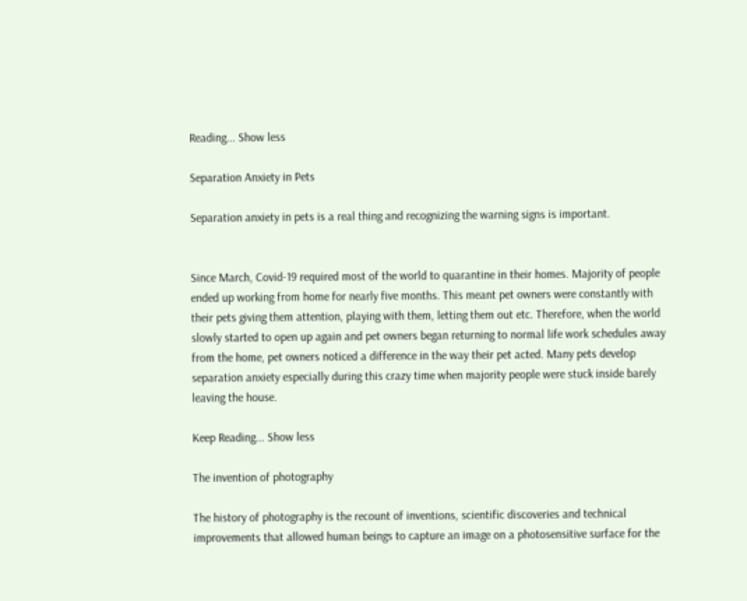Reading... Show less

Separation Anxiety in Pets

Separation anxiety in pets is a real thing and recognizing the warning signs is important.


Since March, Covid-19 required most of the world to quarantine in their homes. Majority of people ended up working from home for nearly five months. This meant pet owners were constantly with their pets giving them attention, playing with them, letting them out etc. Therefore, when the world slowly started to open up again and pet owners began returning to normal life work schedules away from the home, pet owners noticed a difference in the way their pet acted. Many pets develop separation anxiety especially during this crazy time when majority people were stuck inside barely leaving the house.

Keep Reading... Show less

The invention of photography

The history of photography is the recount of inventions, scientific discoveries and technical improvements that allowed human beings to capture an image on a photosensitive surface for the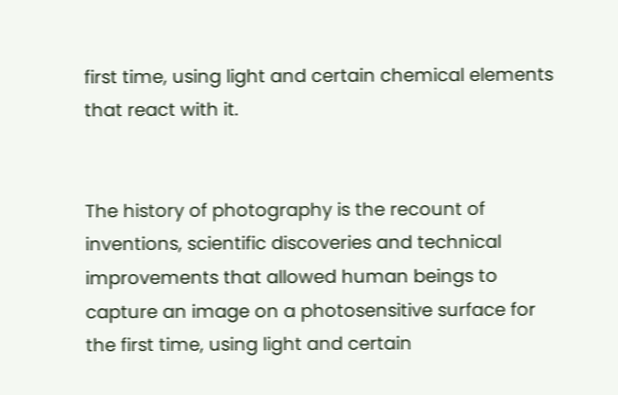first time, using light and certain chemical elements that react with it.


The history of photography is the recount of inventions, scientific discoveries and technical improvements that allowed human beings to capture an image on a photosensitive surface for the first time, using light and certain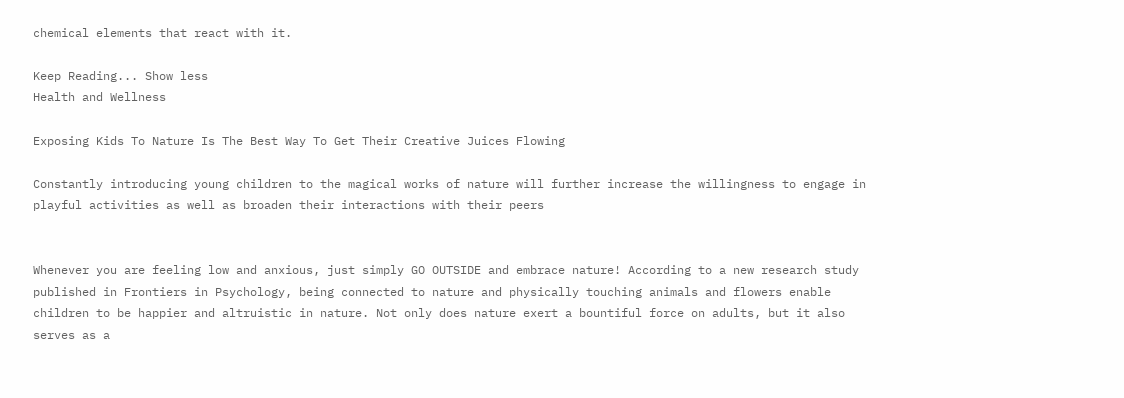chemical elements that react with it.

Keep Reading... Show less
Health and Wellness

Exposing Kids To Nature Is The Best Way To Get Their Creative Juices Flowing

Constantly introducing young children to the magical works of nature will further increase the willingness to engage in playful activities as well as broaden their interactions with their peers


Whenever you are feeling low and anxious, just simply GO OUTSIDE and embrace nature! According to a new research study published in Frontiers in Psychology, being connected to nature and physically touching animals and flowers enable children to be happier and altruistic in nature. Not only does nature exert a bountiful force on adults, but it also serves as a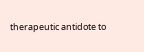therapeutic antidote to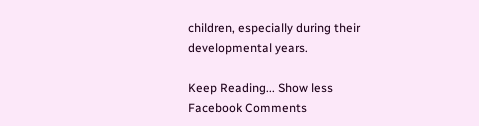children, especially during their developmental years.

Keep Reading... Show less
Facebook Comments